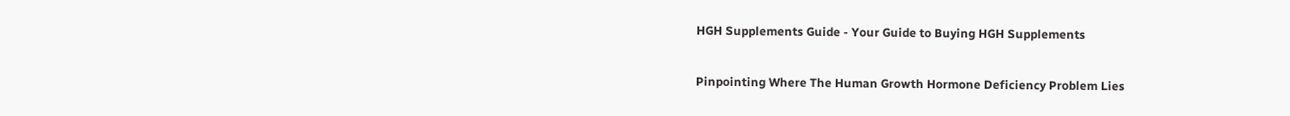HGH Supplements Guide - Your Guide to Buying HGH Supplements

Pinpointing Where The Human Growth Hormone Deficiency Problem Lies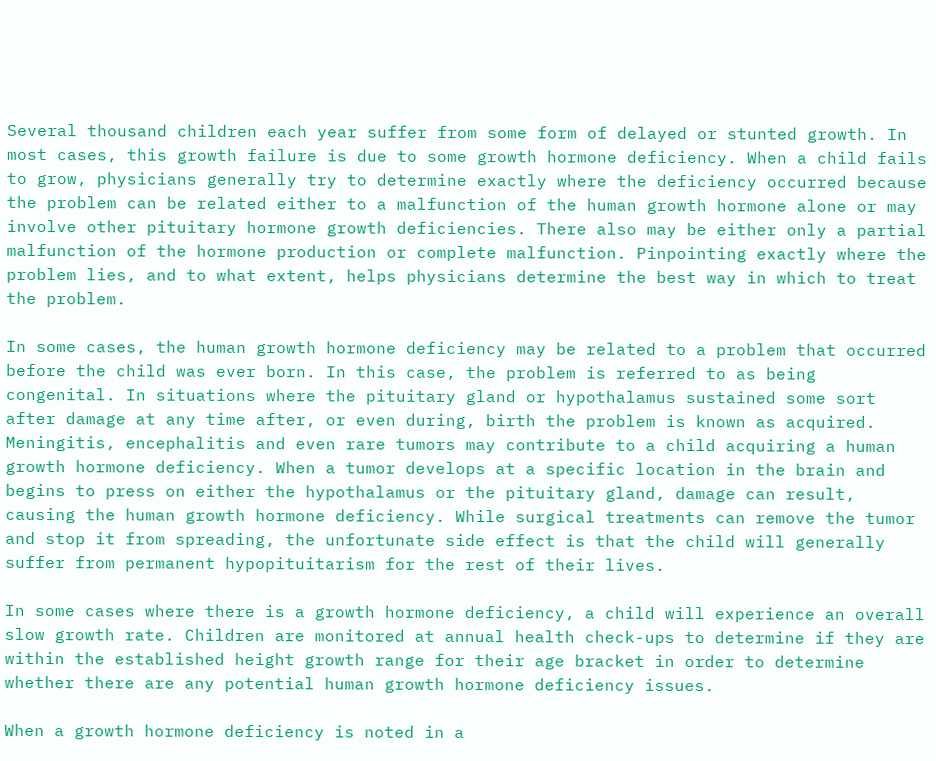Several thousand children each year suffer from some form of delayed or stunted growth. In most cases, this growth failure is due to some growth hormone deficiency. When a child fails to grow, physicians generally try to determine exactly where the deficiency occurred because the problem can be related either to a malfunction of the human growth hormone alone or may involve other pituitary hormone growth deficiencies. There also may be either only a partial malfunction of the hormone production or complete malfunction. Pinpointing exactly where the problem lies, and to what extent, helps physicians determine the best way in which to treat the problem.

In some cases, the human growth hormone deficiency may be related to a problem that occurred before the child was ever born. In this case, the problem is referred to as being congenital. In situations where the pituitary gland or hypothalamus sustained some sort after damage at any time after, or even during, birth the problem is known as acquired. Meningitis, encephalitis and even rare tumors may contribute to a child acquiring a human growth hormone deficiency. When a tumor develops at a specific location in the brain and begins to press on either the hypothalamus or the pituitary gland, damage can result, causing the human growth hormone deficiency. While surgical treatments can remove the tumor and stop it from spreading, the unfortunate side effect is that the child will generally suffer from permanent hypopituitarism for the rest of their lives.

In some cases where there is a growth hormone deficiency, a child will experience an overall slow growth rate. Children are monitored at annual health check-ups to determine if they are within the established height growth range for their age bracket in order to determine whether there are any potential human growth hormone deficiency issues.

When a growth hormone deficiency is noted in a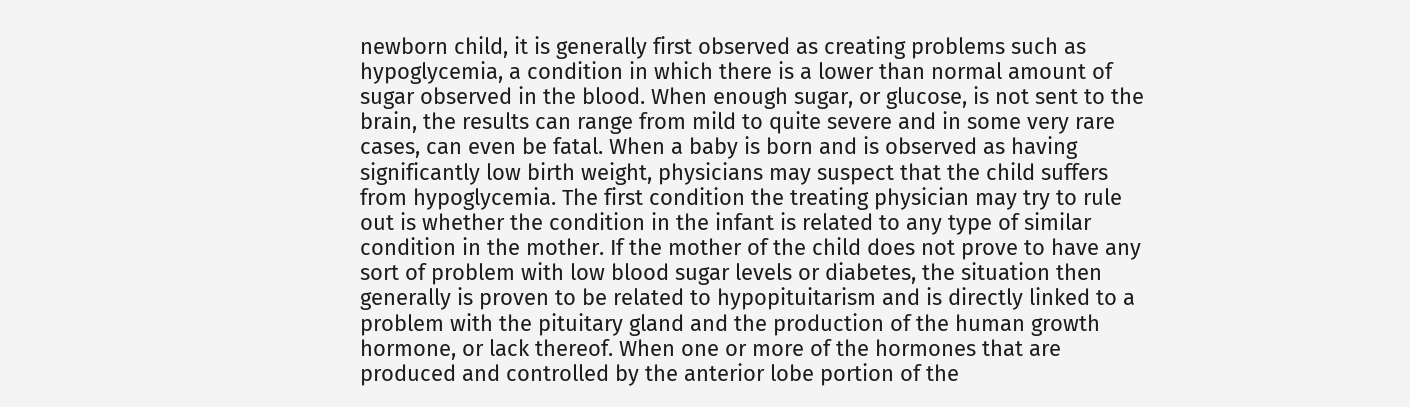newborn child, it is generally first observed as creating problems such as hypoglycemia, a condition in which there is a lower than normal amount of sugar observed in the blood. When enough sugar, or glucose, is not sent to the brain, the results can range from mild to quite severe and in some very rare cases, can even be fatal. When a baby is born and is observed as having significantly low birth weight, physicians may suspect that the child suffers from hypoglycemia. The first condition the treating physician may try to rule out is whether the condition in the infant is related to any type of similar condition in the mother. If the mother of the child does not prove to have any sort of problem with low blood sugar levels or diabetes, the situation then generally is proven to be related to hypopituitarism and is directly linked to a problem with the pituitary gland and the production of the human growth hormone, or lack thereof. When one or more of the hormones that are produced and controlled by the anterior lobe portion of the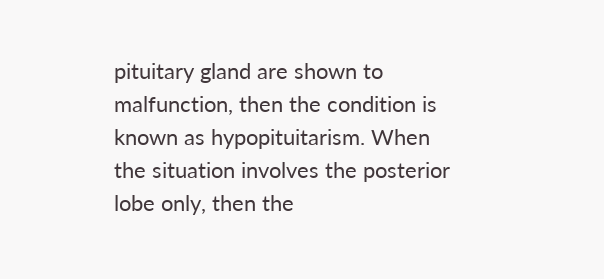pituitary gland are shown to malfunction, then the condition is known as hypopituitarism. When the situation involves the posterior lobe only, then the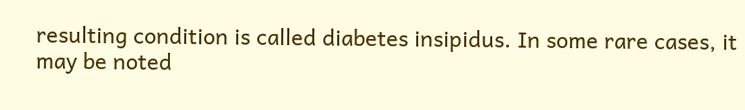resulting condition is called diabetes insipidus. In some rare cases, it may be noted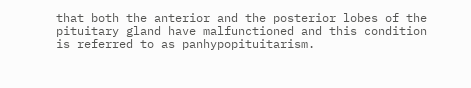that both the anterior and the posterior lobes of the pituitary gland have malfunctioned and this condition is referred to as panhypopituitarism.